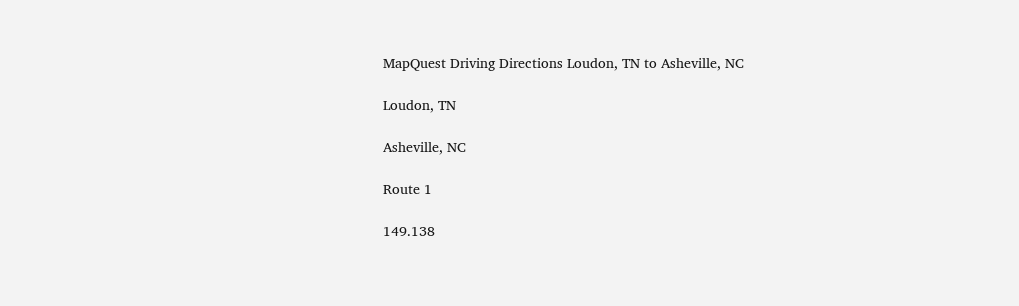MapQuest Driving Directions Loudon, TN to Asheville, NC

Loudon, TN

Asheville, NC

Route 1

149.138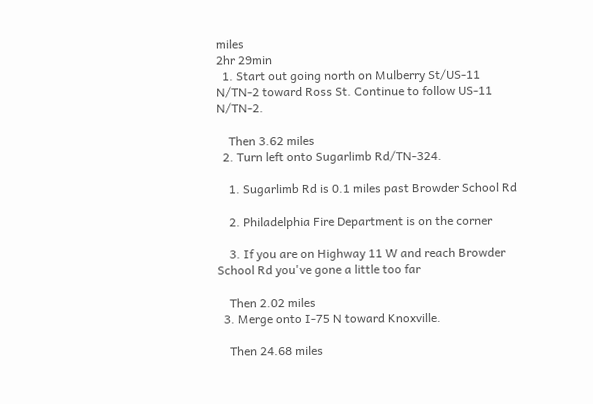miles
2hr 29min
  1. Start out going north on Mulberry St/US-11 N/TN-2 toward Ross St. Continue to follow US-11 N/TN-2.

    Then 3.62 miles
  2. Turn left onto Sugarlimb Rd/TN-324.

    1. Sugarlimb Rd is 0.1 miles past Browder School Rd

    2. Philadelphia Fire Department is on the corner

    3. If you are on Highway 11 W and reach Browder School Rd you've gone a little too far

    Then 2.02 miles
  3. Merge onto I-75 N toward Knoxville.

    Then 24.68 miles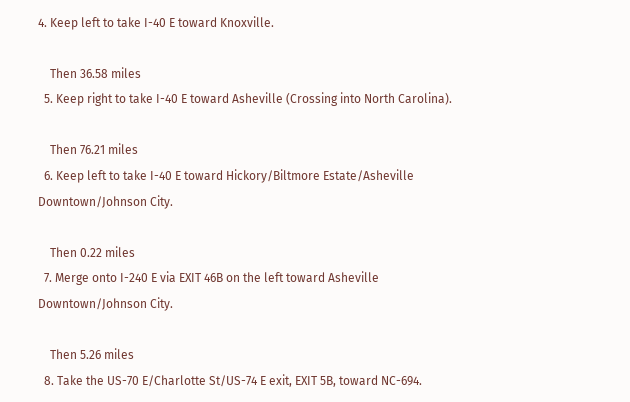4. Keep left to take I-40 E toward Knoxville.

    Then 36.58 miles
  5. Keep right to take I-40 E toward Asheville (Crossing into North Carolina).

    Then 76.21 miles
  6. Keep left to take I-40 E toward Hickory/Biltmore Estate/Asheville Downtown/Johnson City.

    Then 0.22 miles
  7. Merge onto I-240 E via EXIT 46B on the left toward Asheville Downtown/Johnson City.

    Then 5.26 miles
  8. Take the US-70 E/Charlotte St/US-74 E exit, EXIT 5B, toward NC-694.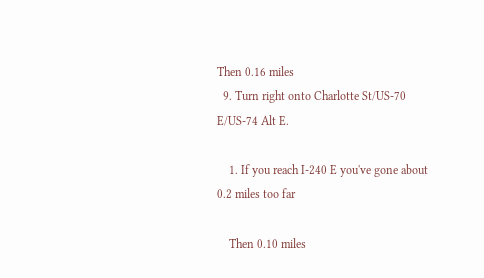Then 0.16 miles
  9. Turn right onto Charlotte St/US-70 E/US-74 Alt E.

    1. If you reach I-240 E you've gone about 0.2 miles too far

    Then 0.10 miles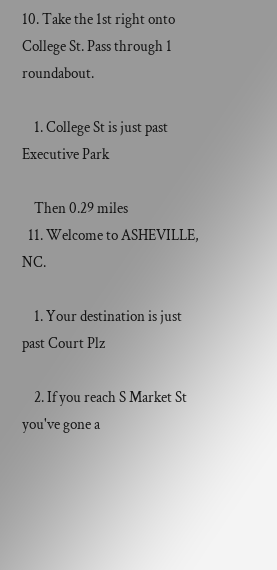10. Take the 1st right onto College St. Pass through 1 roundabout.

    1. College St is just past Executive Park

    Then 0.29 miles
  11. Welcome to ASHEVILLE, NC.

    1. Your destination is just past Court Plz

    2. If you reach S Market St you've gone a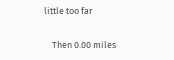little too far

    Then 0.00 miles